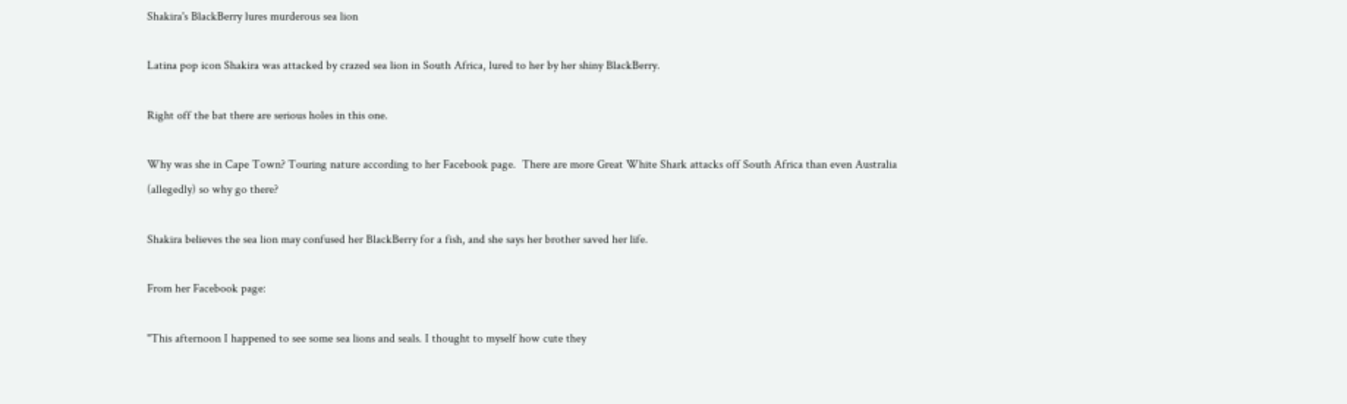Shakira's BlackBerry lures murderous sea lion

Latina pop icon Shakira was attacked by crazed sea lion in South Africa, lured to her by her shiny BlackBerry.

Right off the bat there are serious holes in this one.

Why was she in Cape Town? Touring nature according to her Facebook page.  There are more Great White Shark attacks off South Africa than even Australia (allegedly) so why go there?

Shakira believes the sea lion may confused her BlackBerry for a fish, and she says her brother saved her life.

From her Facebook page:

"This afternoon I happened to see some sea lions and seals. I thought to myself how cute they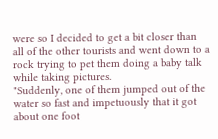were so I decided to get a bit closer than all of the other tourists and went down to a rock trying to pet them doing a baby talk while taking pictures.
"Suddenly, one of them jumped out of the water so fast and impetuously that it got about one foot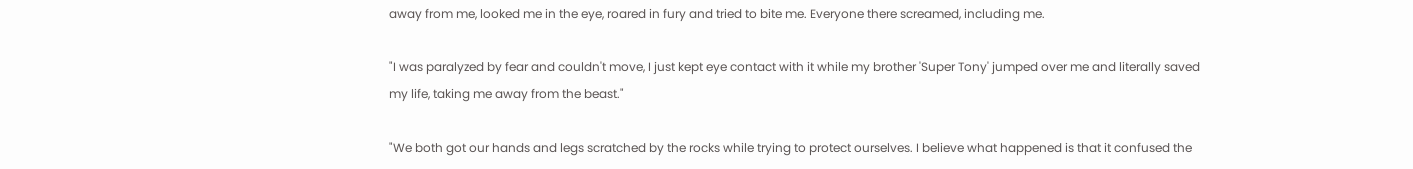away from me, looked me in the eye, roared in fury and tried to bite me. Everyone there screamed, including me.

"I was paralyzed by fear and couldn't move, I just kept eye contact with it while my brother 'Super Tony' jumped over me and literally saved my life, taking me away from the beast."

"We both got our hands and legs scratched by the rocks while trying to protect ourselves. I believe what happened is that it confused the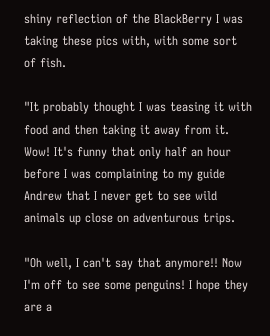shiny reflection of the BlackBerry I was taking these pics with, with some sort of fish.

"It probably thought I was teasing it with food and then taking it away from it. Wow! It's funny that only half an hour before I was complaining to my guide Andrew that I never get to see wild animals up close on adventurous trips.

"Oh well, I can't say that anymore!! Now I'm off to see some penguins! I hope they are a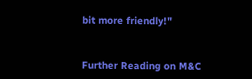bit more friendly!"


Further Reading on M&C